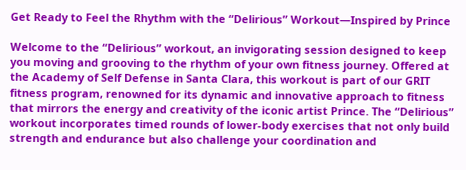Get Ready to Feel the Rhythm with the “Delirious” Workout—Inspired by Prince

Welcome to the “Delirious” workout, an invigorating session designed to keep you moving and grooving to the rhythm of your own fitness journey. Offered at the Academy of Self Defense in Santa Clara, this workout is part of our GRIT fitness program, renowned for its dynamic and innovative approach to fitness that mirrors the energy and creativity of the iconic artist Prince. The “Delirious” workout incorporates timed rounds of lower-body exercises that not only build strength and endurance but also challenge your coordination and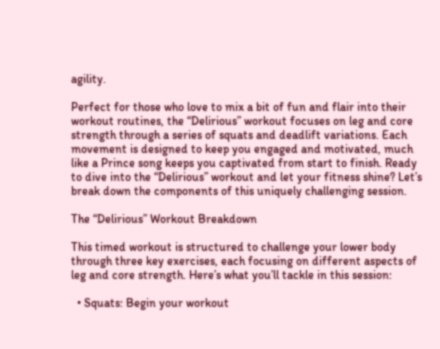agility.

Perfect for those who love to mix a bit of fun and flair into their workout routines, the “Delirious” workout focuses on leg and core strength through a series of squats and deadlift variations. Each movement is designed to keep you engaged and motivated, much like a Prince song keeps you captivated from start to finish. Ready to dive into the “Delirious” workout and let your fitness shine? Let’s break down the components of this uniquely challenging session.

The “Delirious” Workout Breakdown

This timed workout is structured to challenge your lower body through three key exercises, each focusing on different aspects of leg and core strength. Here’s what you’ll tackle in this session:

  • Squats: Begin your workout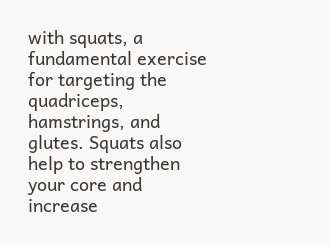with squats, a fundamental exercise for targeting the quadriceps, hamstrings, and glutes. Squats also help to strengthen your core and increase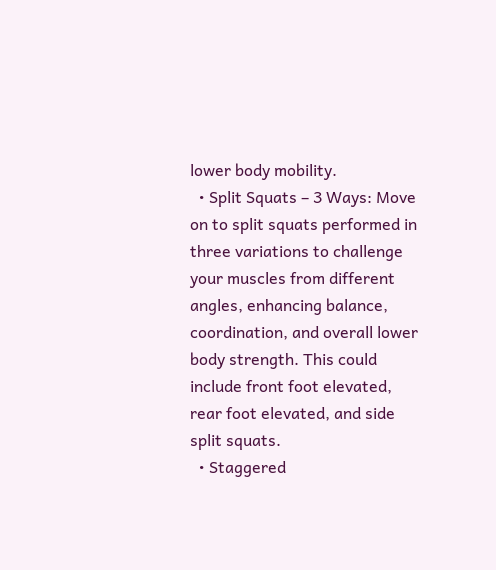lower body mobility.
  • Split Squats – 3 Ways: Move on to split squats performed in three variations to challenge your muscles from different angles, enhancing balance, coordination, and overall lower body strength. This could include front foot elevated, rear foot elevated, and side split squats.
  • Staggered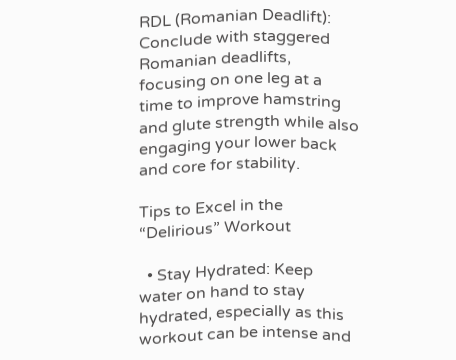RDL (Romanian Deadlift): Conclude with staggered Romanian deadlifts, focusing on one leg at a time to improve hamstring and glute strength while also engaging your lower back and core for stability.

Tips to Excel in the “Delirious” Workout

  • Stay Hydrated: Keep water on hand to stay hydrated, especially as this workout can be intense and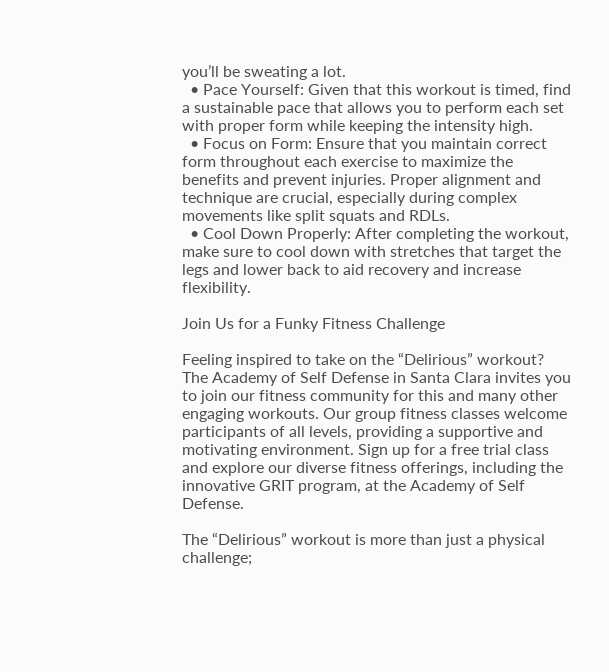you’ll be sweating a lot.
  • Pace Yourself: Given that this workout is timed, find a sustainable pace that allows you to perform each set with proper form while keeping the intensity high.
  • Focus on Form: Ensure that you maintain correct form throughout each exercise to maximize the benefits and prevent injuries. Proper alignment and technique are crucial, especially during complex movements like split squats and RDLs.
  • Cool Down Properly: After completing the workout, make sure to cool down with stretches that target the legs and lower back to aid recovery and increase flexibility.

Join Us for a Funky Fitness Challenge

Feeling inspired to take on the “Delirious” workout? The Academy of Self Defense in Santa Clara invites you to join our fitness community for this and many other engaging workouts. Our group fitness classes welcome participants of all levels, providing a supportive and motivating environment. Sign up for a free trial class and explore our diverse fitness offerings, including the innovative GRIT program, at the Academy of Self Defense.

The “Delirious” workout is more than just a physical challenge;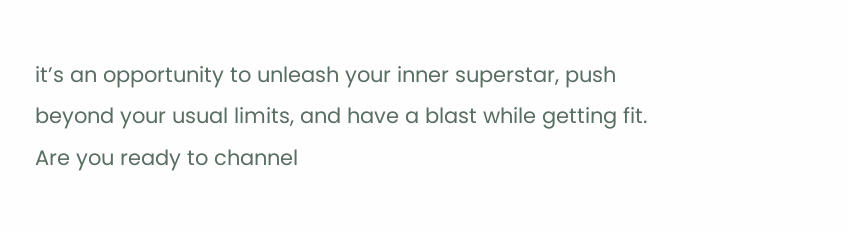it’s an opportunity to unleash your inner superstar, push beyond your usual limits, and have a blast while getting fit. Are you ready to channel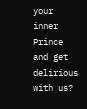your inner Prince and get delirious with us?